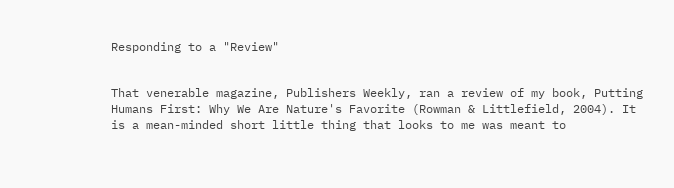Responding to a "Review"


That venerable magazine, Publishers Weekly, ran a review of my book, Putting Humans First: Why We Are Nature's Favorite (Rowman & Littlefield, 2004). It is a mean-minded short little thing that looks to me was meant to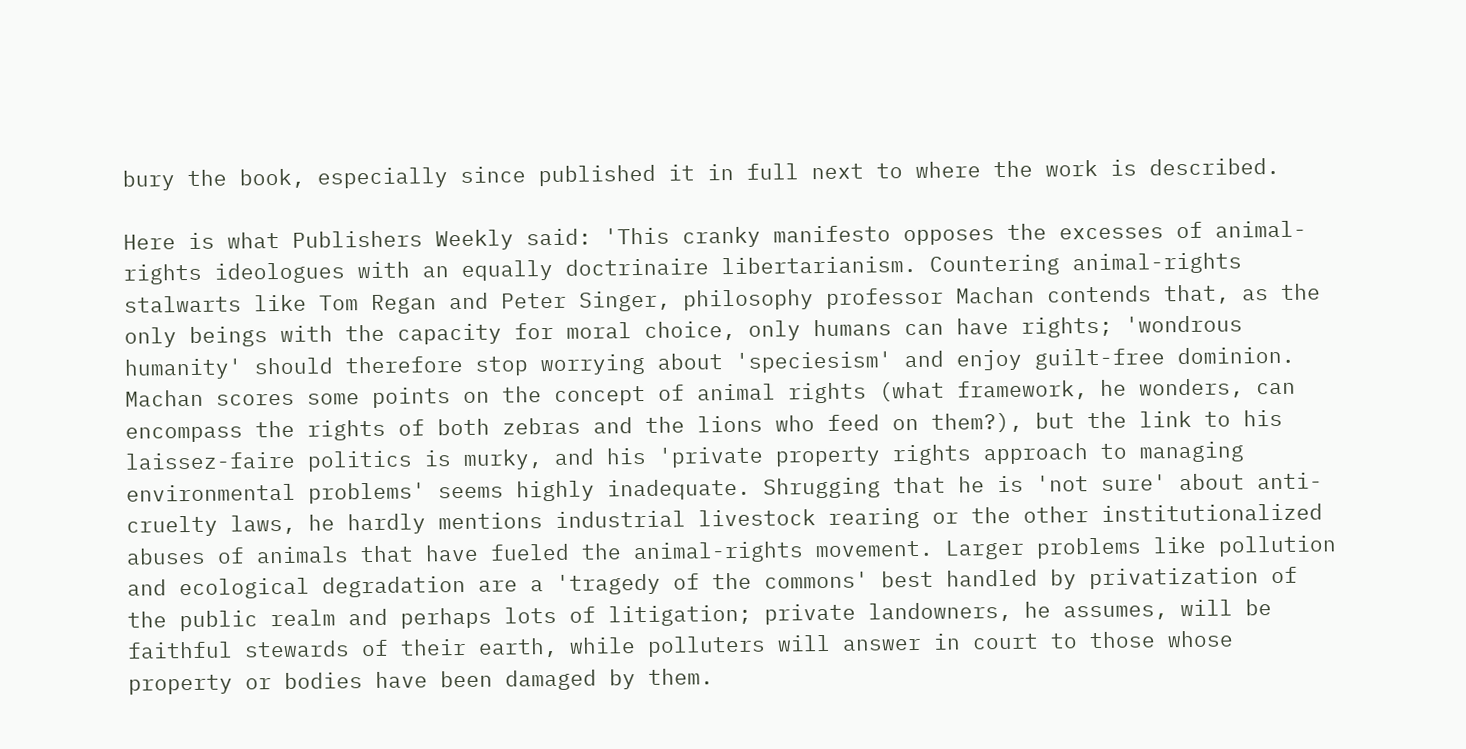bury the book, especially since published it in full next to where the work is described.

Here is what Publishers Weekly said: 'This cranky manifesto opposes the excesses of animal-rights ideologues with an equally doctrinaire libertarianism. Countering animal-rights stalwarts like Tom Regan and Peter Singer, philosophy professor Machan contends that, as the only beings with the capacity for moral choice, only humans can have rights; 'wondrous humanity' should therefore stop worrying about 'speciesism' and enjoy guilt-free dominion. Machan scores some points on the concept of animal rights (what framework, he wonders, can encompass the rights of both zebras and the lions who feed on them?), but the link to his laissez-faire politics is murky, and his 'private property rights approach to managing environmental problems' seems highly inadequate. Shrugging that he is 'not sure' about anti-cruelty laws, he hardly mentions industrial livestock rearing or the other institutionalized abuses of animals that have fueled the animal-rights movement. Larger problems like pollution and ecological degradation are a 'tragedy of the commons' best handled by privatization of the public realm and perhaps lots of litigation; private landowners, he assumes, will be faithful stewards of their earth, while polluters will answer in court to those whose property or bodies have been damaged by them.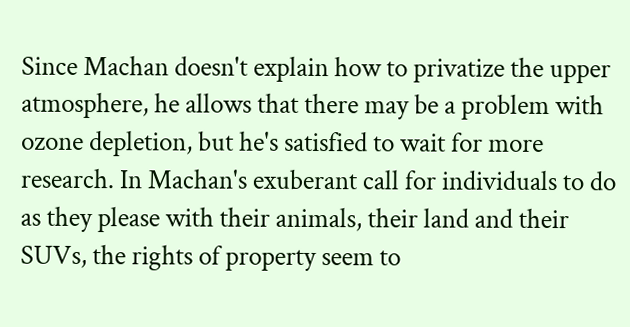Since Machan doesn't explain how to privatize the upper atmosphere, he allows that there may be a problem with ozone depletion, but he's satisfied to wait for more research. In Machan's exuberant call for individuals to do as they please with their animals, their land and their SUVs, the rights of property seem to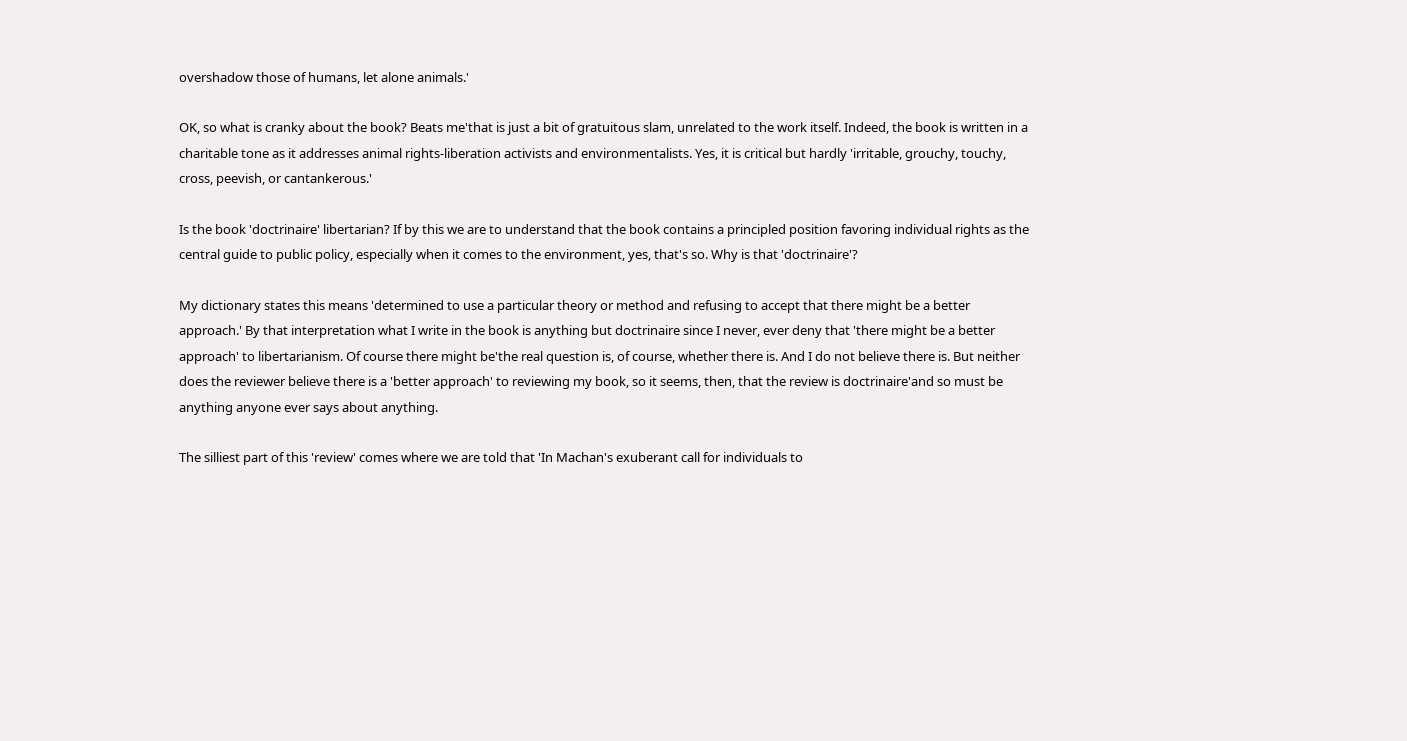overshadow those of humans, let alone animals.'

OK, so what is cranky about the book? Beats me'that is just a bit of gratuitous slam, unrelated to the work itself. Indeed, the book is written in a charitable tone as it addresses animal rights-liberation activists and environmentalists. Yes, it is critical but hardly 'irritable, grouchy, touchy, cross, peevish, or cantankerous.'

Is the book 'doctrinaire' libertarian? If by this we are to understand that the book contains a principled position favoring individual rights as the central guide to public policy, especially when it comes to the environment, yes, that's so. Why is that 'doctrinaire'?

My dictionary states this means 'determined to use a particular theory or method and refusing to accept that there might be a better approach.' By that interpretation what I write in the book is anything but doctrinaire since I never, ever deny that 'there might be a better approach' to libertarianism. Of course there might be'the real question is, of course, whether there is. And I do not believe there is. But neither does the reviewer believe there is a 'better approach' to reviewing my book, so it seems, then, that the review is doctrinaire'and so must be anything anyone ever says about anything.

The silliest part of this 'review' comes where we are told that 'In Machan's exuberant call for individuals to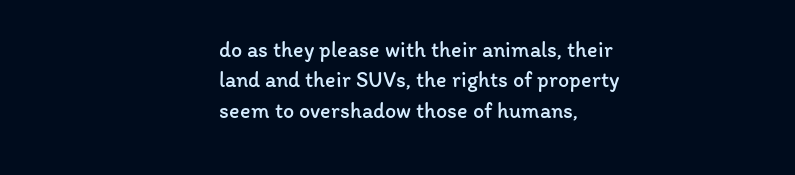do as they please with their animals, their land and their SUVs, the rights of property seem to overshadow those of humans,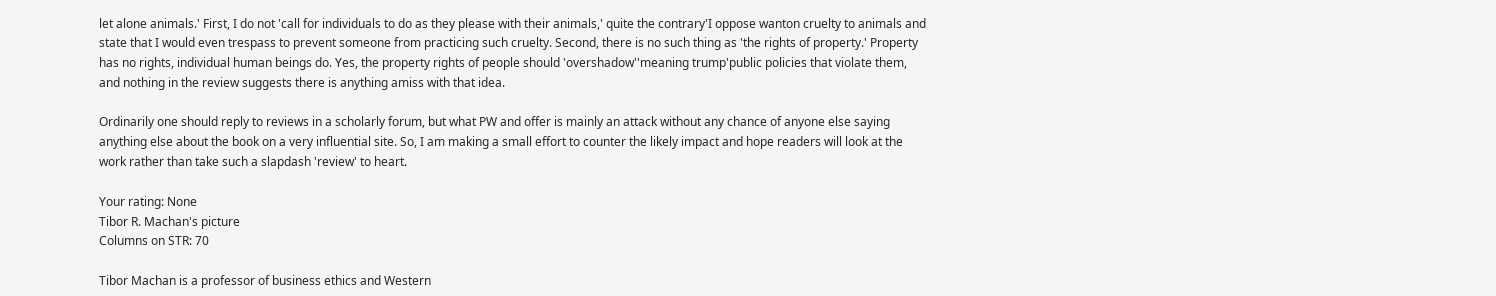let alone animals.' First, I do not 'call for individuals to do as they please with their animals,' quite the contrary'I oppose wanton cruelty to animals and state that I would even trespass to prevent someone from practicing such cruelty. Second, there is no such thing as 'the rights of property.' Property has no rights, individual human beings do. Yes, the property rights of people should 'overshadow''meaning trump'public policies that violate them, and nothing in the review suggests there is anything amiss with that idea.

Ordinarily one should reply to reviews in a scholarly forum, but what PW and offer is mainly an attack without any chance of anyone else saying anything else about the book on a very influential site. So, I am making a small effort to counter the likely impact and hope readers will look at the work rather than take such a slapdash 'review' to heart.

Your rating: None
Tibor R. Machan's picture
Columns on STR: 70

Tibor Machan is a professor of business ethics and Western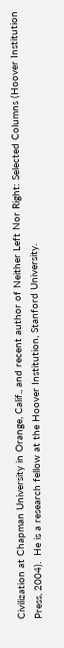Civilization at Chapman University in Orange, Calif., and recent author of Neither Left Nor Right: Selected Columns (Hoover Institution Press, 2004).  He is a research fellow at the Hoover Institution, Stanford University.